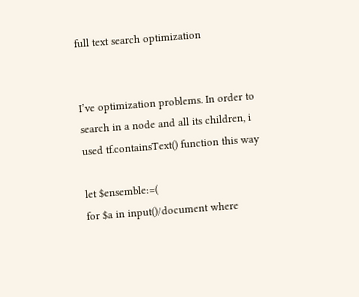full text search optimization


I’ve optimization problems. In order to search in a node and all its children, i used tf.containsText() function this way

let $ensemble:=(
for $a in input()/document where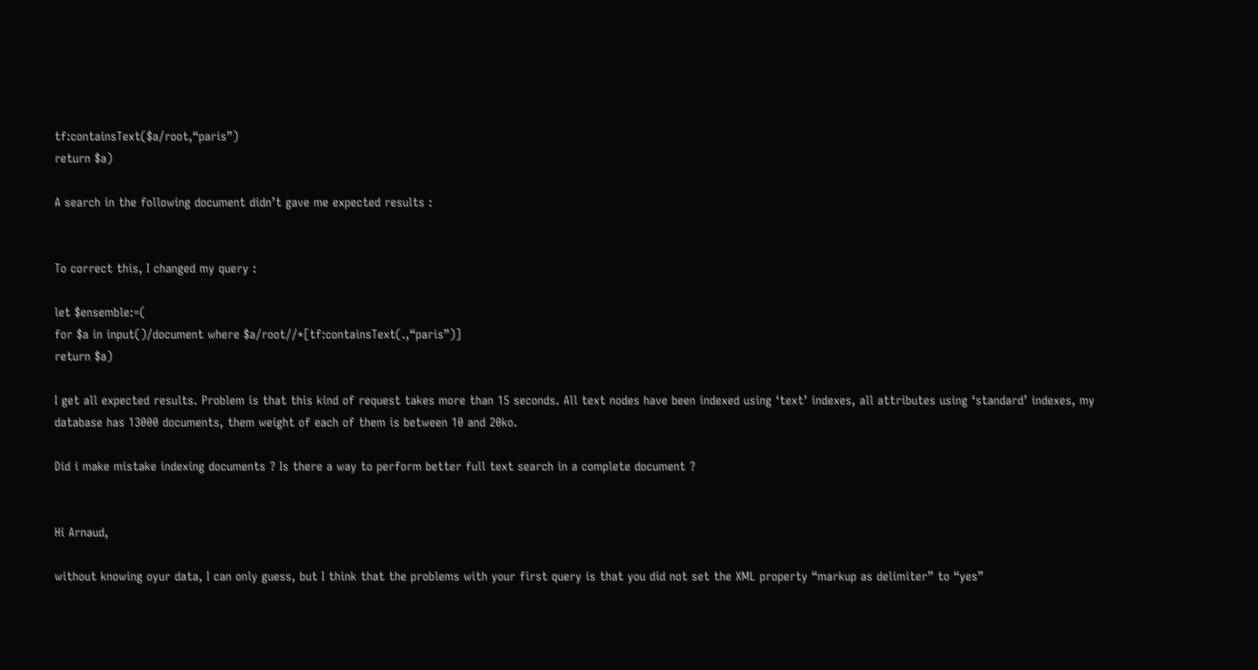tf:containsText($a/root,“paris”)
return $a)

A search in the following document didn’t gave me expected results :


To correct this, I changed my query :

let $ensemble:=(
for $a in input()/document where $a/root//*[tf:containsText(.,“paris”)]
return $a)

I get all expected results. Problem is that this kind of request takes more than 15 seconds. All text nodes have been indexed using ‘text’ indexes, all attributes using ‘standard’ indexes, my database has 13000 documents, them weight of each of them is between 10 and 20ko.

Did i make mistake indexing documents ? Is there a way to perform better full text search in a complete document ?


Hi Arnaud,

without knowing oyur data, I can only guess, but I think that the problems with your first query is that you did not set the XML property “markup as delimiter” to “yes”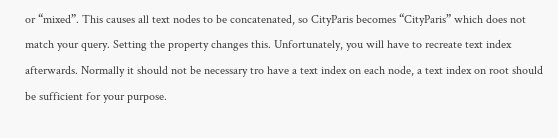or “mixed”. This causes all text nodes to be concatenated, so CityParis becomes “CityParis” which does not match your query. Setting the property changes this. Unfortunately, you will have to recreate text index afterwards. Normally it should not be necessary tro have a text index on each node, a text index on root should be sufficient for your purpose.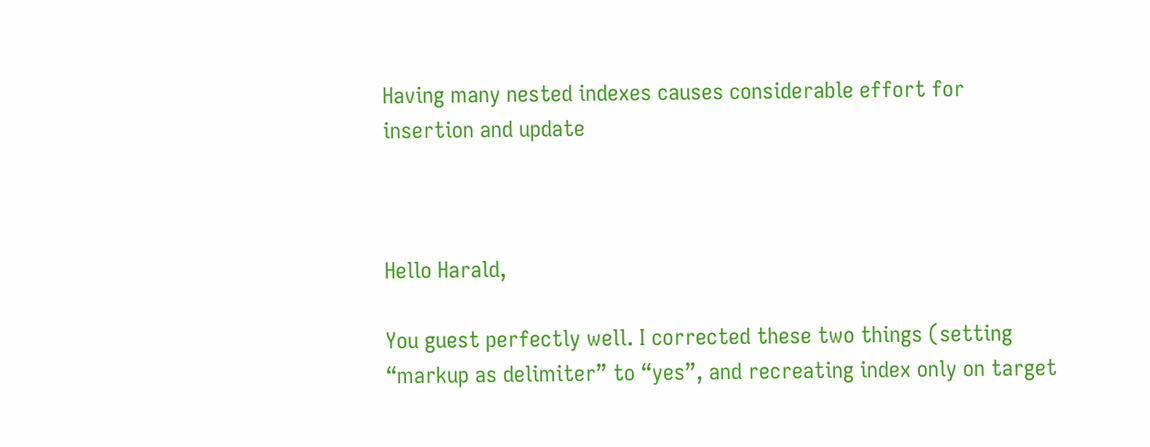Having many nested indexes causes considerable effort for insertion and update



Hello Harald,

You guest perfectly well. I corrected these two things (setting “markup as delimiter” to “yes”, and recreating index only on target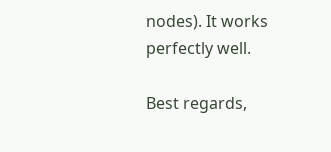nodes). It works perfectly well.

Best regards,